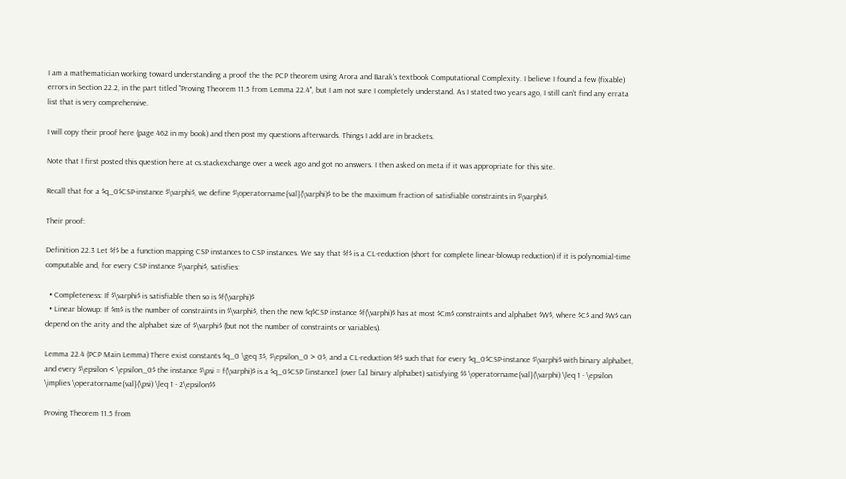I am a mathematician working toward understanding a proof the the PCP theorem using Arora and Barak's textbook Computational Complexity. I believe I found a few (fixable) errors in Section 22.2, in the part titled "Proving Theorem 11.5 from Lemma 22.4", but I am not sure I completely understand. As I stated two years ago, I still can't find any errata list that is very comprehensive.

I will copy their proof here (page 462 in my book) and then post my questions afterwards. Things I add are in brackets.

Note that I first posted this question here at cs.stackexchange over a week ago and got no answers. I then asked on meta if it was appropriate for this site.

Recall that for a $q_0$CSP-instance $\varphi$, we define $\operatorname{val}(\varphi)$ to be the maximum fraction of satisfiable constraints in $\varphi$.

Their proof:

Definition 22.3 Let $f$ be a function mapping CSP instances to CSP instances. We say that $f$ is a CL-reduction (short for complete linear-blowup reduction) if it is polynomial-time computable and, for every CSP instance $\varphi$, satisfies:

  • Completeness: If $\varphi$ is satisfiable then so is $f(\varphi)$
  • Linear blowup: If $m$ is the number of constraints in $\varphi$, then the new $q$CSP instance $f(\varphi)$ has at most $Cm$ constraints and alphabet $W$, where $C$ and $W$ can depend on the arity and the alphabet size of $\varphi$ (but not the number of constraints or variables).

Lemma 22.4 (PCP Main Lemma) There exist constants $q_0 \geq 3$, $\epsilon_0 > 0$, and a CL-reduction $f$ such that for every $q_0$CSP-instance $\varphi$ with binary alphabet, and every $\epsilon < \epsilon_0$ the instance $\psi = f(\varphi)$ is a $q_0$CSP [instance] (over [a] binary alphabet) satisfying $$ \operatorname{val}(\varphi) \leq 1 - \epsilon \implies \operatorname{val}(\psi) \leq 1 - 2\epsilon$$

Proving Theorem 11.5 from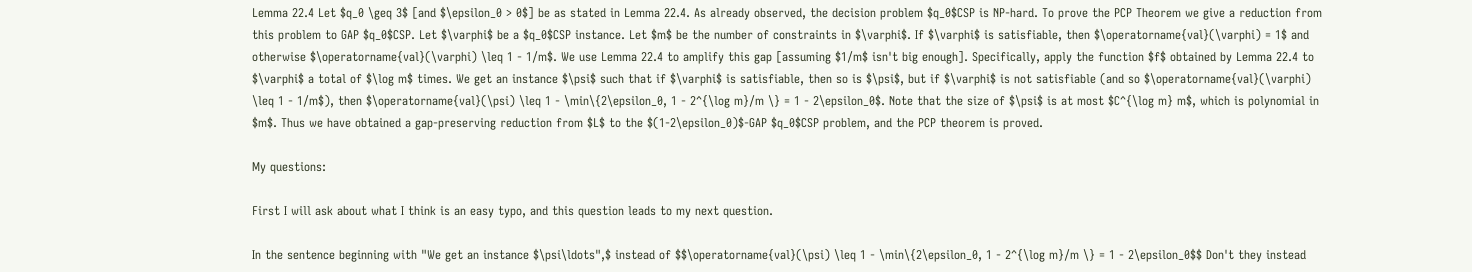Lemma 22.4 Let $q_0 \geq 3$ [and $\epsilon_0 > 0$] be as stated in Lemma 22.4. As already observed, the decision problem $q_0$CSP is NP-hard. To prove the PCP Theorem we give a reduction from this problem to GAP $q_0$CSP. Let $\varphi$ be a $q_0$CSP instance. Let $m$ be the number of constraints in $\varphi$. If $\varphi$ is satisfiable, then $\operatorname{val}(\varphi) = 1$ and otherwise $\operatorname{val}(\varphi) \leq 1 - 1/m$. We use Lemma 22.4 to amplify this gap [assuming $1/m$ isn't big enough]. Specifically, apply the function $f$ obtained by Lemma 22.4 to $\varphi$ a total of $\log m$ times. We get an instance $\psi$ such that if $\varphi$ is satisfiable, then so is $\psi$, but if $\varphi$ is not satisfiable (and so $\operatorname{val}(\varphi) \leq 1 - 1/m$), then $\operatorname{val}(\psi) \leq 1 - \min\{2\epsilon_0, 1 - 2^{\log m}/m \} = 1 - 2\epsilon_0$. Note that the size of $\psi$ is at most $C^{\log m} m$, which is polynomial in $m$. Thus we have obtained a gap-preserving reduction from $L$ to the $(1-2\epsilon_0)$-GAP $q_0$CSP problem, and the PCP theorem is proved.

My questions:

First I will ask about what I think is an easy typo, and this question leads to my next question.

In the sentence beginning with "We get an instance $\psi\ldots",$ instead of $$\operatorname{val}(\psi) \leq 1 - \min\{2\epsilon_0, 1 - 2^{\log m}/m \} = 1 - 2\epsilon_0$$ Don't they instead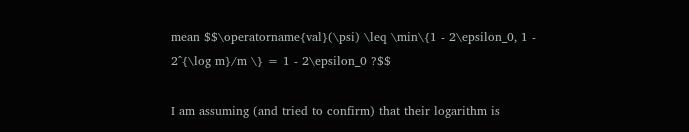mean $$\operatorname{val}(\psi) \leq \min\{1 - 2\epsilon_0, 1 - 2^{\log m}/m \} = 1 - 2\epsilon_0 ?$$

I am assuming (and tried to confirm) that their logarithm is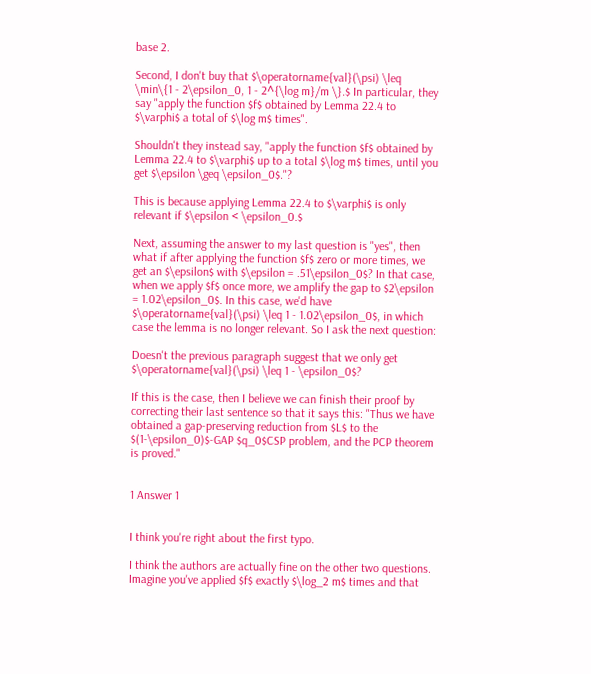base 2.

Second, I don't buy that $\operatorname{val}(\psi) \leq \min\{1 - 2\epsilon_0, 1 - 2^{\log m}/m \}.$ In particular, they say "apply the function $f$ obtained by Lemma 22.4 to $\varphi$ a total of $\log m$ times".

Shouldn't they instead say, "apply the function $f$ obtained by Lemma 22.4 to $\varphi$ up to a total $\log m$ times, until you get $\epsilon \geq \epsilon_0$."?

This is because applying Lemma 22.4 to $\varphi$ is only relevant if $\epsilon < \epsilon_0.$

Next, assuming the answer to my last question is "yes", then what if after applying the function $f$ zero or more times, we get an $\epsilon$ with $\epsilon = .51\epsilon_0$? In that case, when we apply $f$ once more, we amplify the gap to $2\epsilon = 1.02\epsilon_0$. In this case, we'd have $\operatorname{val}(\psi) \leq 1 - 1.02\epsilon_0$, in which case the lemma is no longer relevant. So I ask the next question:

Doesn't the previous paragraph suggest that we only get $\operatorname{val}(\psi) \leq 1 - \epsilon_0$?

If this is the case, then I believe we can finish their proof by correcting their last sentence so that it says this: "Thus we have obtained a gap-preserving reduction from $L$ to the $(1-\epsilon_0)$-GAP $q_0$CSP problem, and the PCP theorem is proved."


1 Answer 1


I think you're right about the first typo.

I think the authors are actually fine on the other two questions. Imagine you've applied $f$ exactly $\log_2 m$ times and that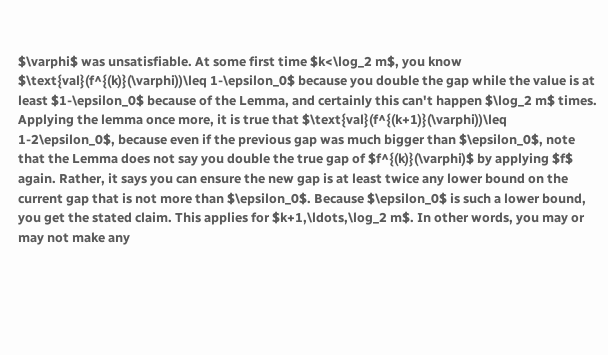$\varphi$ was unsatisfiable. At some first time $k<\log_2 m$, you know $\text{val}(f^{(k)}(\varphi))\leq 1-\epsilon_0$ because you double the gap while the value is at least $1-\epsilon_0$ because of the Lemma, and certainly this can't happen $\log_2 m$ times. Applying the lemma once more, it is true that $\text{val}(f^{(k+1)}(\varphi))\leq 1-2\epsilon_0$, because even if the previous gap was much bigger than $\epsilon_0$, note that the Lemma does not say you double the true gap of $f^{(k)}(\varphi)$ by applying $f$ again. Rather, it says you can ensure the new gap is at least twice any lower bound on the current gap that is not more than $\epsilon_0$. Because $\epsilon_0$ is such a lower bound, you get the stated claim. This applies for $k+1,\ldots,\log_2 m$. In other words, you may or may not make any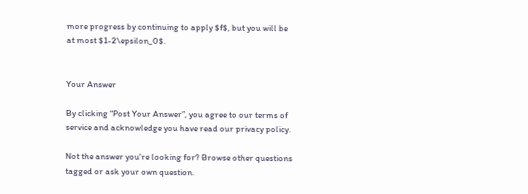more progress by continuing to apply $f$, but you will be at most $1-2\epsilon_0$.


Your Answer

By clicking “Post Your Answer”, you agree to our terms of service and acknowledge you have read our privacy policy.

Not the answer you're looking for? Browse other questions tagged or ask your own question.